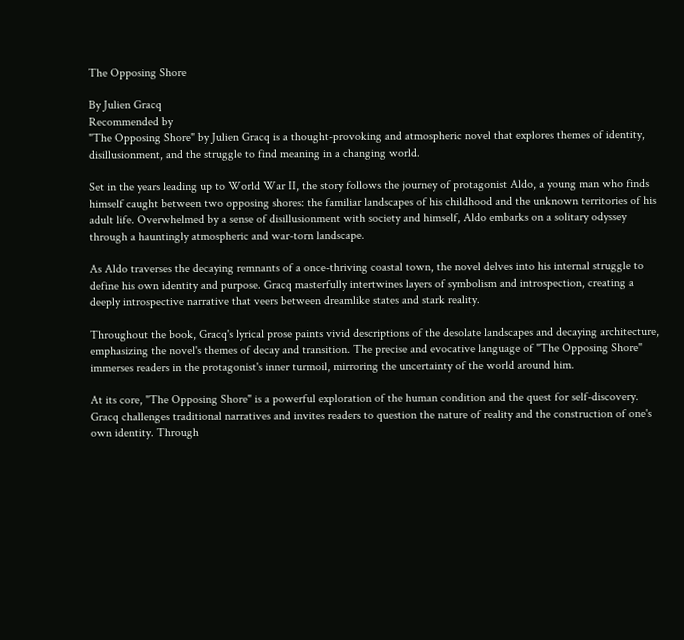The Opposing Shore

By Julien Gracq
Recommended by
"The Opposing Shore" by Julien Gracq is a thought-provoking and atmospheric novel that explores themes of identity, disillusionment, and the struggle to find meaning in a changing world.

Set in the years leading up to World War II, the story follows the journey of protagonist Aldo, a young man who finds himself caught between two opposing shores: the familiar landscapes of his childhood and the unknown territories of his adult life. Overwhelmed by a sense of disillusionment with society and himself, Aldo embarks on a solitary odyssey through a hauntingly atmospheric and war-torn landscape.

As Aldo traverses the decaying remnants of a once-thriving coastal town, the novel delves into his internal struggle to define his own identity and purpose. Gracq masterfully intertwines layers of symbolism and introspection, creating a deeply introspective narrative that veers between dreamlike states and stark reality.

Throughout the book, Gracq's lyrical prose paints vivid descriptions of the desolate landscapes and decaying architecture, emphasizing the novel's themes of decay and transition. The precise and evocative language of "The Opposing Shore" immerses readers in the protagonist's inner turmoil, mirroring the uncertainty of the world around him.

At its core, "The Opposing Shore" is a powerful exploration of the human condition and the quest for self-discovery. Gracq challenges traditional narratives and invites readers to question the nature of reality and the construction of one's own identity. Through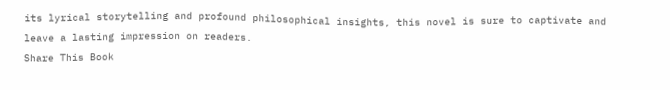its lyrical storytelling and profound philosophical insights, this novel is sure to captivate and leave a lasting impression on readers.
Share This Book